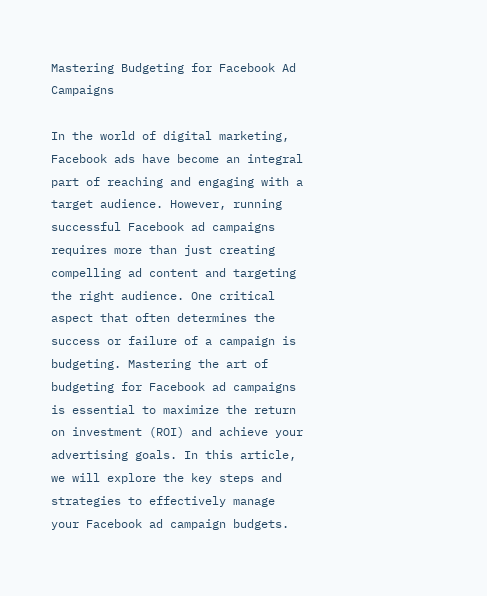Mastering Budgeting for Facebook Ad Campaigns

In the world of digital marketing, Facebook ads have become an integral part of reaching and engaging with a target audience. However, running successful Facebook ad campaigns requires more than just creating compelling ad content and targeting the right audience. One critical aspect that often determines the success or failure of a campaign is budgeting. Mastering the art of budgeting for Facebook ad campaigns is essential to maximize the return on investment (ROI) and achieve your advertising goals. In this article, we will explore the key steps and strategies to effectively manage your Facebook ad campaign budgets.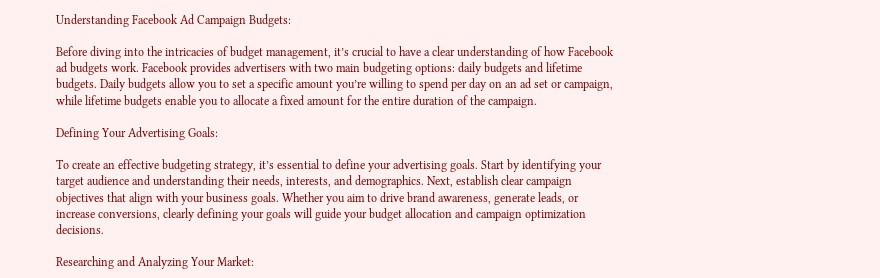Understanding Facebook Ad Campaign Budgets:

Before diving into the intricacies of budget management, it’s crucial to have a clear understanding of how Facebook ad budgets work. Facebook provides advertisers with two main budgeting options: daily budgets and lifetime budgets. Daily budgets allow you to set a specific amount you’re willing to spend per day on an ad set or campaign, while lifetime budgets enable you to allocate a fixed amount for the entire duration of the campaign.

Defining Your Advertising Goals:

To create an effective budgeting strategy, it’s essential to define your advertising goals. Start by identifying your target audience and understanding their needs, interests, and demographics. Next, establish clear campaign objectives that align with your business goals. Whether you aim to drive brand awareness, generate leads, or increase conversions, clearly defining your goals will guide your budget allocation and campaign optimization decisions.

Researching and Analyzing Your Market: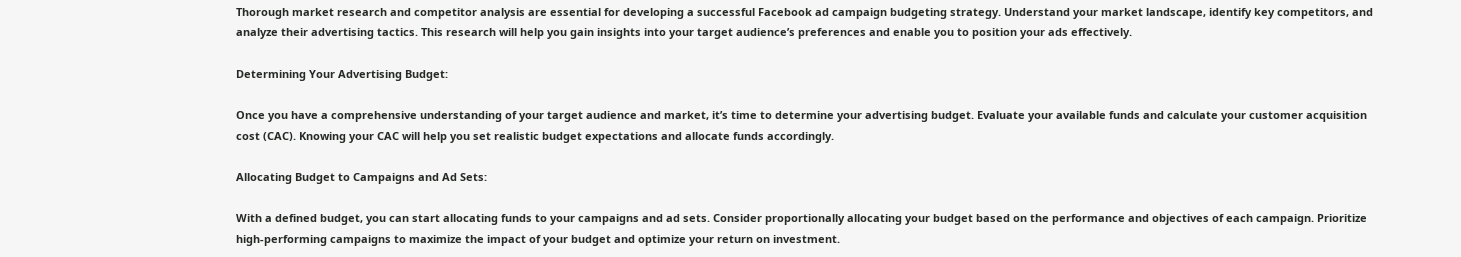Thorough market research and competitor analysis are essential for developing a successful Facebook ad campaign budgeting strategy. Understand your market landscape, identify key competitors, and analyze their advertising tactics. This research will help you gain insights into your target audience’s preferences and enable you to position your ads effectively.

Determining Your Advertising Budget:

Once you have a comprehensive understanding of your target audience and market, it’s time to determine your advertising budget. Evaluate your available funds and calculate your customer acquisition cost (CAC). Knowing your CAC will help you set realistic budget expectations and allocate funds accordingly.

Allocating Budget to Campaigns and Ad Sets:

With a defined budget, you can start allocating funds to your campaigns and ad sets. Consider proportionally allocating your budget based on the performance and objectives of each campaign. Prioritize high-performing campaigns to maximize the impact of your budget and optimize your return on investment.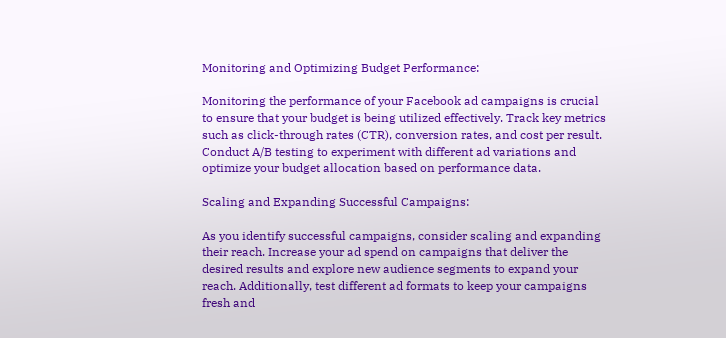Monitoring and Optimizing Budget Performance:

Monitoring the performance of your Facebook ad campaigns is crucial to ensure that your budget is being utilized effectively. Track key metrics such as click-through rates (CTR), conversion rates, and cost per result. Conduct A/B testing to experiment with different ad variations and optimize your budget allocation based on performance data.

Scaling and Expanding Successful Campaigns:

As you identify successful campaigns, consider scaling and expanding their reach. Increase your ad spend on campaigns that deliver the desired results and explore new audience segments to expand your reach. Additionally, test different ad formats to keep your campaigns fresh and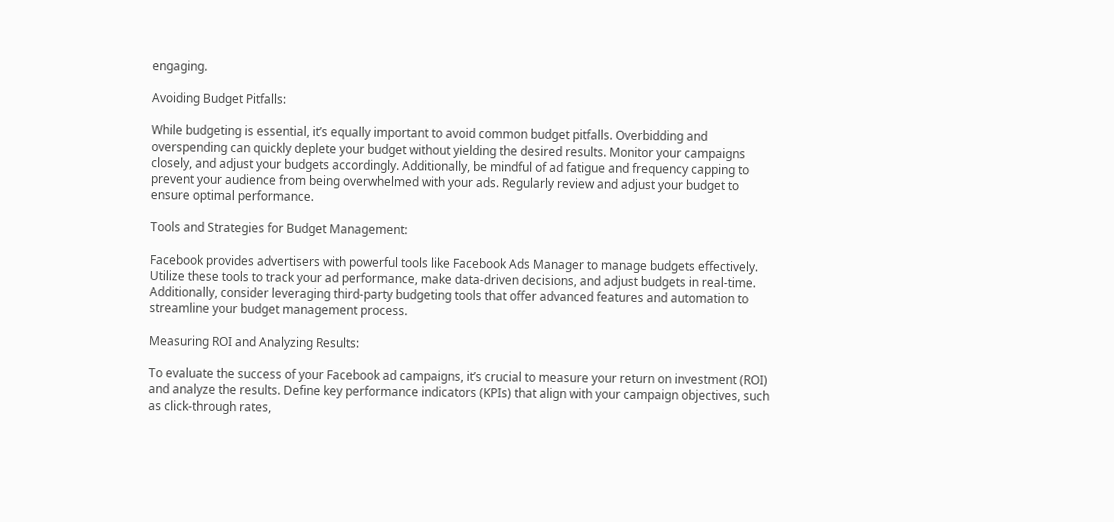engaging.

Avoiding Budget Pitfalls:

While budgeting is essential, it’s equally important to avoid common budget pitfalls. Overbidding and overspending can quickly deplete your budget without yielding the desired results. Monitor your campaigns closely, and adjust your budgets accordingly. Additionally, be mindful of ad fatigue and frequency capping to prevent your audience from being overwhelmed with your ads. Regularly review and adjust your budget to ensure optimal performance.

Tools and Strategies for Budget Management:

Facebook provides advertisers with powerful tools like Facebook Ads Manager to manage budgets effectively. Utilize these tools to track your ad performance, make data-driven decisions, and adjust budgets in real-time. Additionally, consider leveraging third-party budgeting tools that offer advanced features and automation to streamline your budget management process.

Measuring ROI and Analyzing Results:

To evaluate the success of your Facebook ad campaigns, it’s crucial to measure your return on investment (ROI) and analyze the results. Define key performance indicators (KPIs) that align with your campaign objectives, such as click-through rates,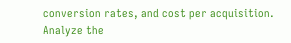conversion rates, and cost per acquisition. Analyze the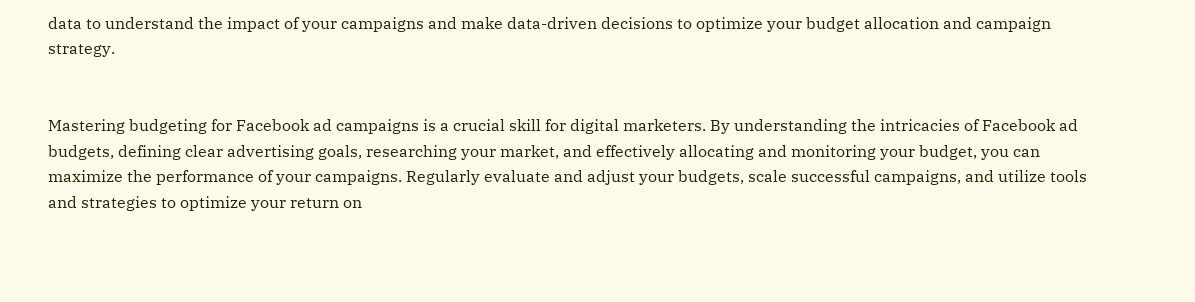data to understand the impact of your campaigns and make data-driven decisions to optimize your budget allocation and campaign strategy.


Mastering budgeting for Facebook ad campaigns is a crucial skill for digital marketers. By understanding the intricacies of Facebook ad budgets, defining clear advertising goals, researching your market, and effectively allocating and monitoring your budget, you can maximize the performance of your campaigns. Regularly evaluate and adjust your budgets, scale successful campaigns, and utilize tools and strategies to optimize your return on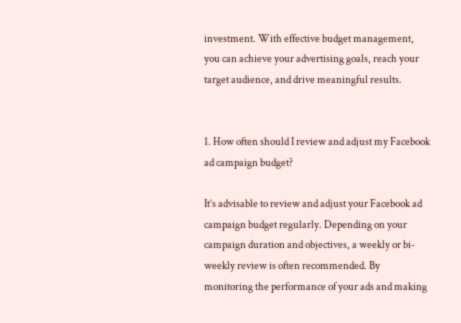investment. With effective budget management, you can achieve your advertising goals, reach your target audience, and drive meaningful results.


1. How often should I review and adjust my Facebook ad campaign budget?

It’s advisable to review and adjust your Facebook ad campaign budget regularly. Depending on your campaign duration and objectives, a weekly or bi-weekly review is often recommended. By monitoring the performance of your ads and making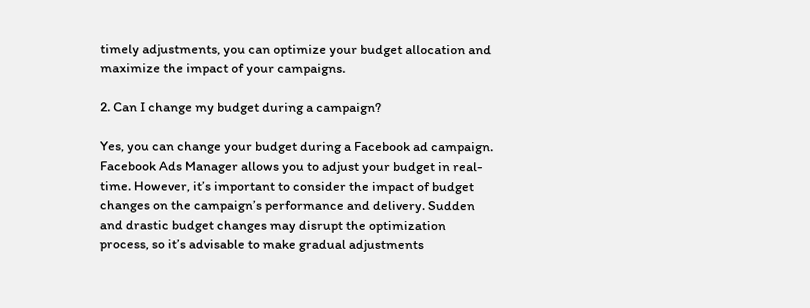timely adjustments, you can optimize your budget allocation and maximize the impact of your campaigns.

2. Can I change my budget during a campaign?

Yes, you can change your budget during a Facebook ad campaign. Facebook Ads Manager allows you to adjust your budget in real-time. However, it’s important to consider the impact of budget changes on the campaign’s performance and delivery. Sudden and drastic budget changes may disrupt the optimization process, so it’s advisable to make gradual adjustments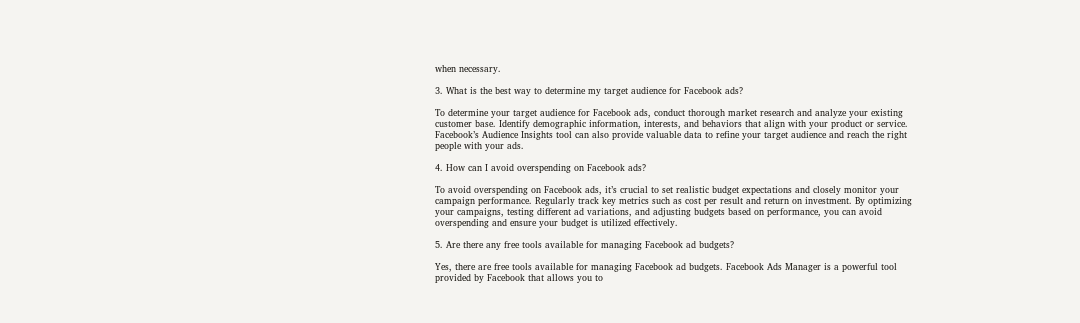when necessary.

3. What is the best way to determine my target audience for Facebook ads?

To determine your target audience for Facebook ads, conduct thorough market research and analyze your existing customer base. Identify demographic information, interests, and behaviors that align with your product or service. Facebook’s Audience Insights tool can also provide valuable data to refine your target audience and reach the right people with your ads.

4. How can I avoid overspending on Facebook ads?

To avoid overspending on Facebook ads, it’s crucial to set realistic budget expectations and closely monitor your campaign performance. Regularly track key metrics such as cost per result and return on investment. By optimizing your campaigns, testing different ad variations, and adjusting budgets based on performance, you can avoid overspending and ensure your budget is utilized effectively.

5. Are there any free tools available for managing Facebook ad budgets?

Yes, there are free tools available for managing Facebook ad budgets. Facebook Ads Manager is a powerful tool provided by Facebook that allows you to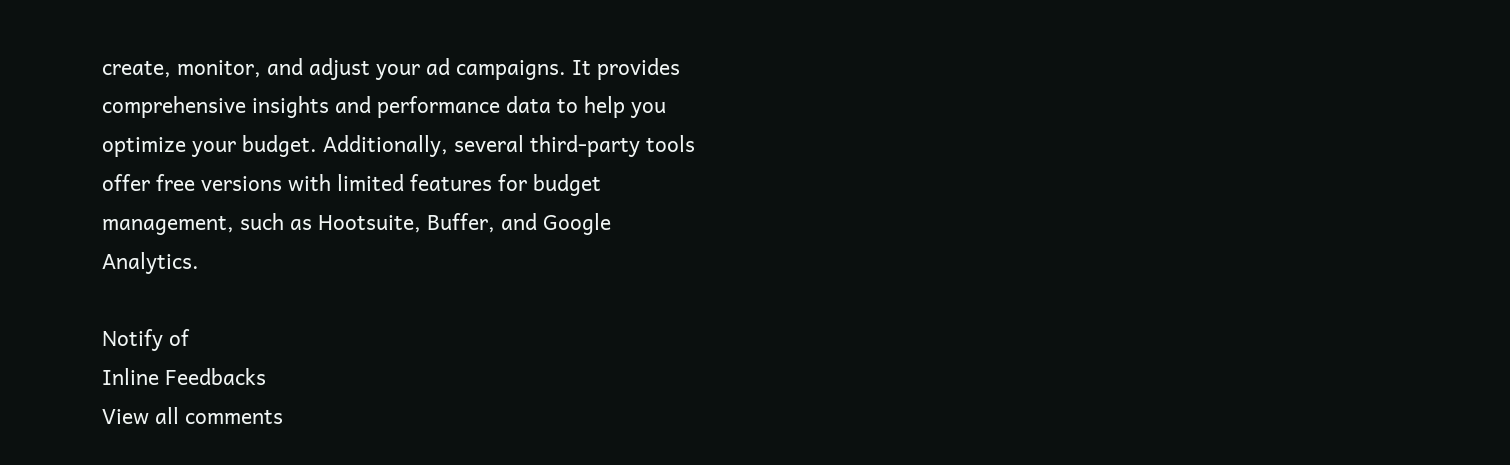create, monitor, and adjust your ad campaigns. It provides comprehensive insights and performance data to help you optimize your budget. Additionally, several third-party tools offer free versions with limited features for budget management, such as Hootsuite, Buffer, and Google Analytics.

Notify of
Inline Feedbacks
View all comments